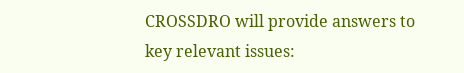CROSSDRO will provide answers to key relevant issues: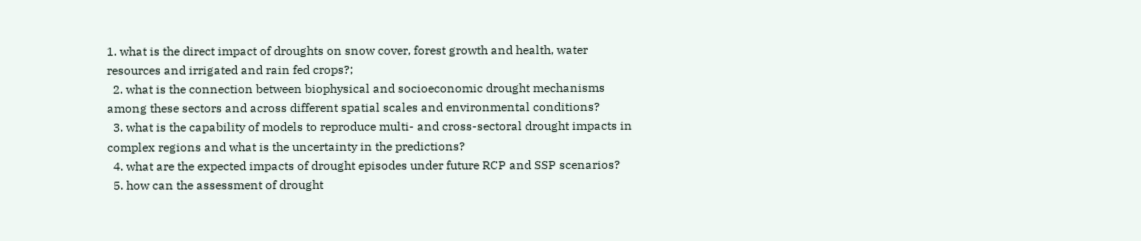1. what is the direct impact of droughts on snow cover, forest growth and health, water resources and irrigated and rain fed crops?;
  2. what is the connection between biophysical and socioeconomic drought mechanisms among these sectors and across different spatial scales and environmental conditions?
  3. what is the capability of models to reproduce multi- and cross-sectoral drought impacts in complex regions and what is the uncertainty in the predictions?
  4. what are the expected impacts of drought episodes under future RCP and SSP scenarios?
  5. how can the assessment of drought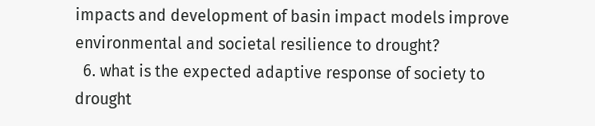impacts and development of basin impact models improve environmental and societal resilience to drought?
  6. what is the expected adaptive response of society to drought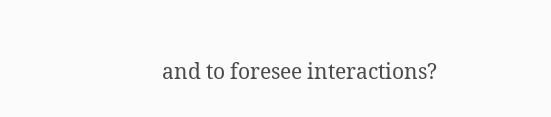and to foresee interactions?